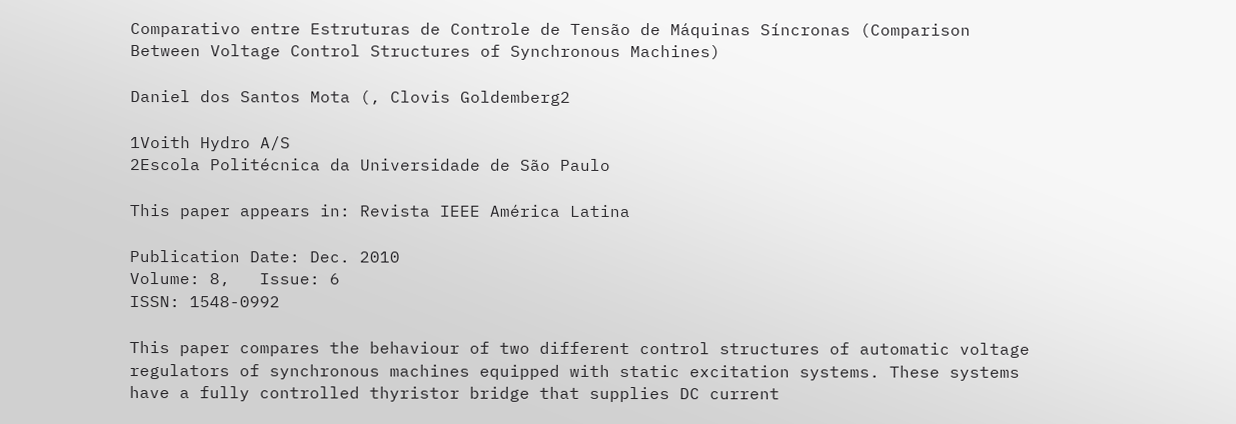Comparativo entre Estruturas de Controle de Tensão de Máquinas Síncronas (Comparison Between Voltage Control Structures of Synchronous Machines)

Daniel dos Santos Mota (, Clovis Goldemberg2

1Voith Hydro A/S
2Escola Politécnica da Universidade de São Paulo

This paper appears in: Revista IEEE América Latina

Publication Date: Dec. 2010
Volume: 8,   Issue: 6
ISSN: 1548-0992

This paper compares the behaviour of two different control structures of automatic voltage regulators of synchronous machines equipped with static excitation systems. These systems have a fully controlled thyristor bridge that supplies DC current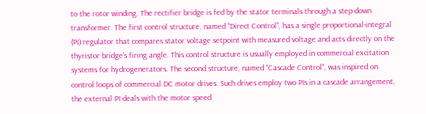to the rotor winding. The rectifier bridge is fed by the stator terminals through a step-down transformer. The first control structure, named “Direct Control”, has a single proportional-integral (PI) regulator that compares stator voltage setpoint with measured voltage and acts directly on the thyristor bridge's firing angle. This control structure is usually employed in commercial excitation systems for hydrogenerators. The second structure, named “Cascade Control”, was inspired on control loops of commercial DC motor drives. Such drives employ two PIs in a cascade arrangement, the external PI deals with the motor speed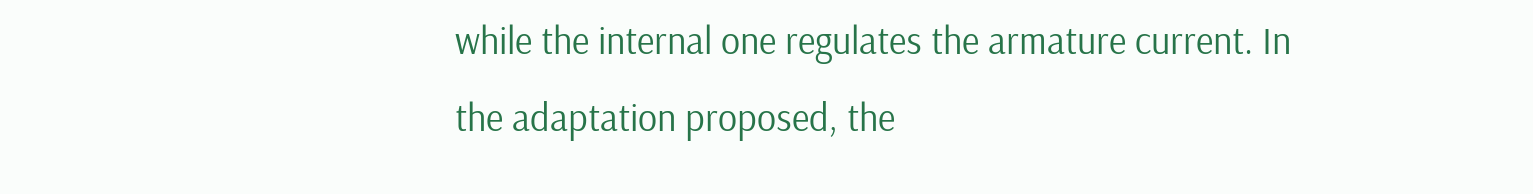while the internal one regulates the armature current. In the adaptation proposed, the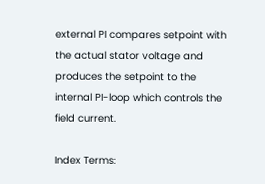external PI compares setpoint with the actual stator voltage and produces the setpoint to the internal PI-loop which controls the field current.

Index Terms: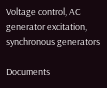Voltage control, AC generator excitation, synchronous generators

Documents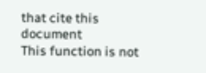that cite this document
This function is not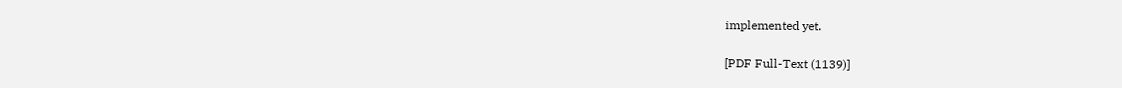implemented yet.

[PDF Full-Text (1139)]